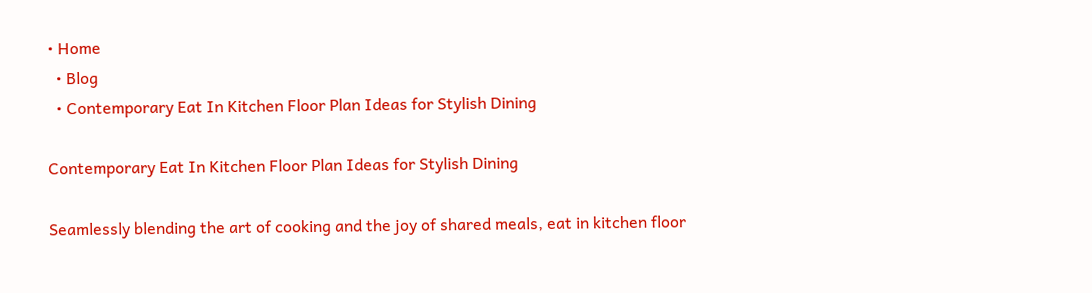• Home
  • Blog
  • Contemporary Eat In Kitchen Floor Plan Ideas for Stylish Dining

Contemporary Eat In Kitchen Floor Plan Ideas for Stylish Dining

Seamlessly blending the art of cooking and the joy of shared meals, eat in kitchen floor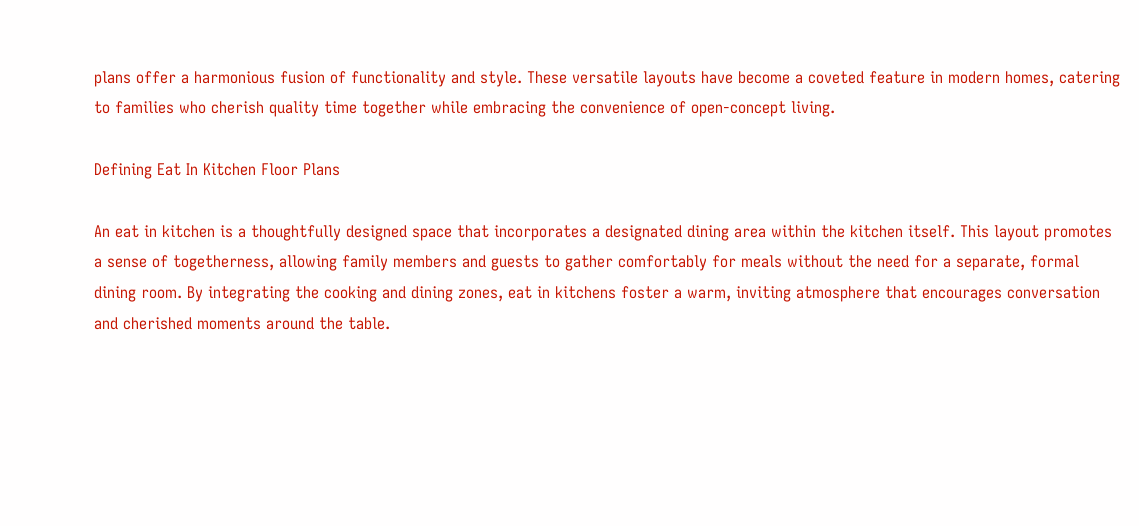plans offer a harmonious fusion of functionality and style. These versatile layouts have become a coveted feature in modern homes, catering to families who cherish quality time together while embracing the convenience of open-concept living.

Defining Eat In Kitchen Floor Plans

An eat in kitchen is a thoughtfully designed space that incorporates a designated dining area within the kitchen itself. This layout promotes a sense of togetherness, allowing family members and guests to gather comfortably for meals without the need for a separate, formal dining room. By integrating the cooking and dining zones, eat in kitchens foster a warm, inviting atmosphere that encourages conversation and cherished moments around the table.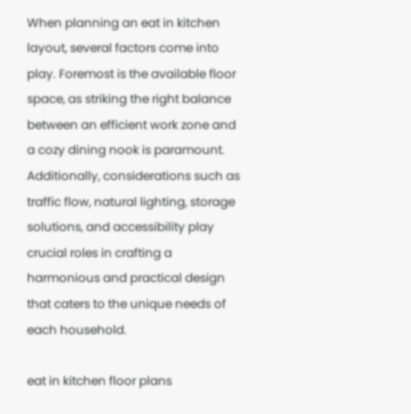When planning an eat in kitchen layout, several factors come into play. Foremost is the available floor space, as striking the right balance between an efficient work zone and a cozy dining nook is paramount. Additionally, considerations such as traffic flow, natural lighting, storage solutions, and accessibility play crucial roles in crafting a harmonious and practical design that caters to the unique needs of each household.

eat in kitchen floor plans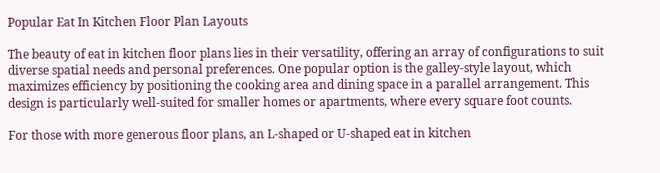Popular Eat In Kitchen Floor Plan Layouts

The beauty of eat in kitchen floor plans lies in their versatility, offering an array of configurations to suit diverse spatial needs and personal preferences. One popular option is the galley-style layout, which maximizes efficiency by positioning the cooking area and dining space in a parallel arrangement. This design is particularly well-suited for smaller homes or apartments, where every square foot counts.

For those with more generous floor plans, an L-shaped or U-shaped eat in kitchen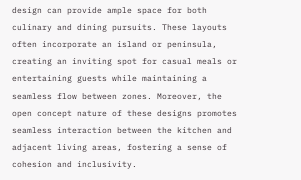design can provide ample space for both culinary and dining pursuits. These layouts often incorporate an island or peninsula, creating an inviting spot for casual meals or entertaining guests while maintaining a seamless flow between zones. Moreover, the open concept nature of these designs promotes seamless interaction between the kitchen and adjacent living areas, fostering a sense of cohesion and inclusivity.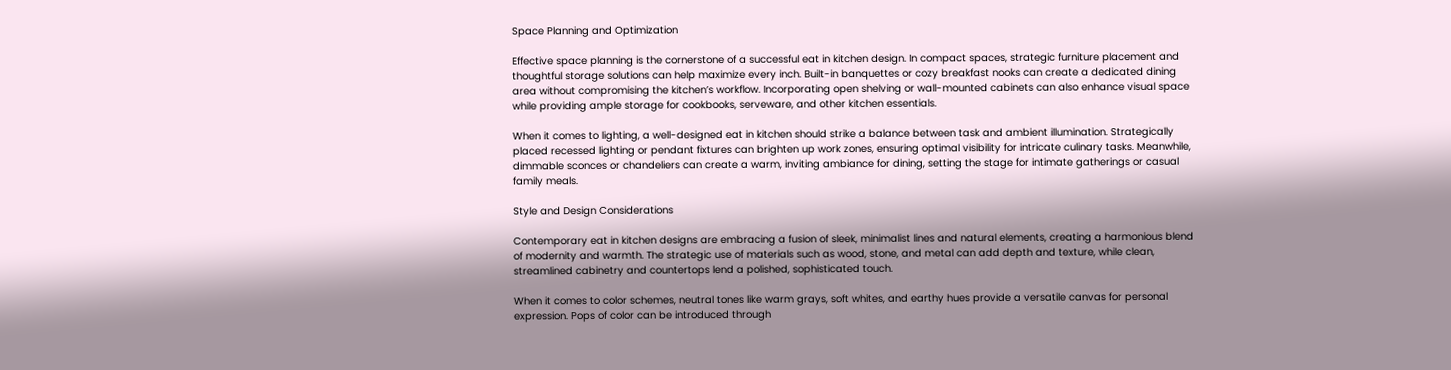Space Planning and Optimization

Effective space planning is the cornerstone of a successful eat in kitchen design. In compact spaces, strategic furniture placement and thoughtful storage solutions can help maximize every inch. Built-in banquettes or cozy breakfast nooks can create a dedicated dining area without compromising the kitchen’s workflow. Incorporating open shelving or wall-mounted cabinets can also enhance visual space while providing ample storage for cookbooks, serveware, and other kitchen essentials.

When it comes to lighting, a well-designed eat in kitchen should strike a balance between task and ambient illumination. Strategically placed recessed lighting or pendant fixtures can brighten up work zones, ensuring optimal visibility for intricate culinary tasks. Meanwhile, dimmable sconces or chandeliers can create a warm, inviting ambiance for dining, setting the stage for intimate gatherings or casual family meals.

Style and Design Considerations

Contemporary eat in kitchen designs are embracing a fusion of sleek, minimalist lines and natural elements, creating a harmonious blend of modernity and warmth. The strategic use of materials such as wood, stone, and metal can add depth and texture, while clean, streamlined cabinetry and countertops lend a polished, sophisticated touch.

When it comes to color schemes, neutral tones like warm grays, soft whites, and earthy hues provide a versatile canvas for personal expression. Pops of color can be introduced through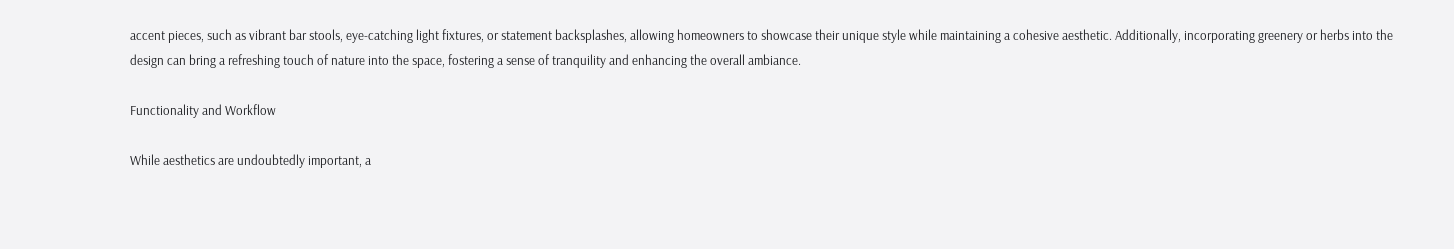accent pieces, such as vibrant bar stools, eye-catching light fixtures, or statement backsplashes, allowing homeowners to showcase their unique style while maintaining a cohesive aesthetic. Additionally, incorporating greenery or herbs into the design can bring a refreshing touch of nature into the space, fostering a sense of tranquility and enhancing the overall ambiance.

Functionality and Workflow

While aesthetics are undoubtedly important, a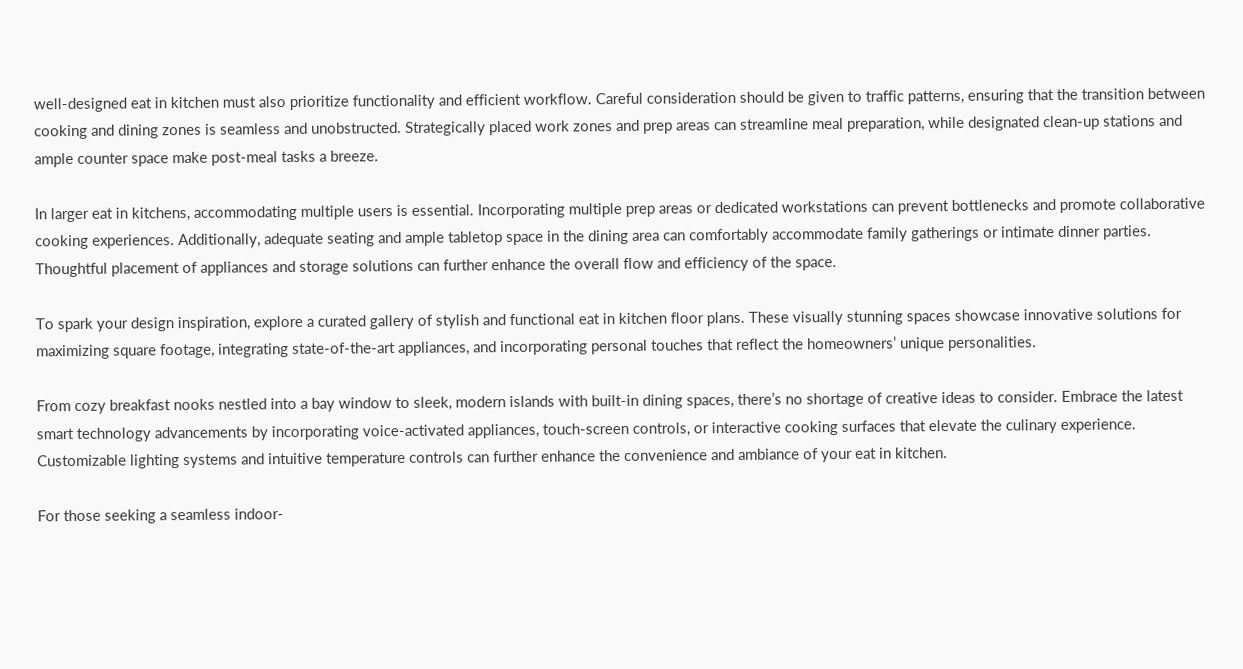well-designed eat in kitchen must also prioritize functionality and efficient workflow. Careful consideration should be given to traffic patterns, ensuring that the transition between cooking and dining zones is seamless and unobstructed. Strategically placed work zones and prep areas can streamline meal preparation, while designated clean-up stations and ample counter space make post-meal tasks a breeze.

In larger eat in kitchens, accommodating multiple users is essential. Incorporating multiple prep areas or dedicated workstations can prevent bottlenecks and promote collaborative cooking experiences. Additionally, adequate seating and ample tabletop space in the dining area can comfortably accommodate family gatherings or intimate dinner parties. Thoughtful placement of appliances and storage solutions can further enhance the overall flow and efficiency of the space.

To spark your design inspiration, explore a curated gallery of stylish and functional eat in kitchen floor plans. These visually stunning spaces showcase innovative solutions for maximizing square footage, integrating state-of-the-art appliances, and incorporating personal touches that reflect the homeowners’ unique personalities.

From cozy breakfast nooks nestled into a bay window to sleek, modern islands with built-in dining spaces, there’s no shortage of creative ideas to consider. Embrace the latest smart technology advancements by incorporating voice-activated appliances, touch-screen controls, or interactive cooking surfaces that elevate the culinary experience. Customizable lighting systems and intuitive temperature controls can further enhance the convenience and ambiance of your eat in kitchen.

For those seeking a seamless indoor-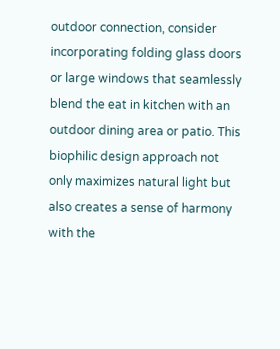outdoor connection, consider incorporating folding glass doors or large windows that seamlessly blend the eat in kitchen with an outdoor dining area or patio. This biophilic design approach not only maximizes natural light but also creates a sense of harmony with the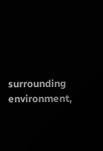surrounding environment,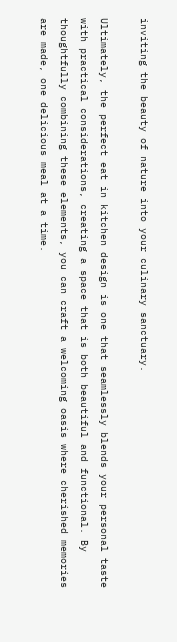inviting the beauty of nature into your culinary sanctuary.

Ultimately, the perfect eat in kitchen design is one that seamlessly blends your personal taste with practical considerations, creating a space that is both beautiful and functional. By thoughtfully combining these elements, you can craft a welcoming oasis where cherished memories are made, one delicious meal at a time.